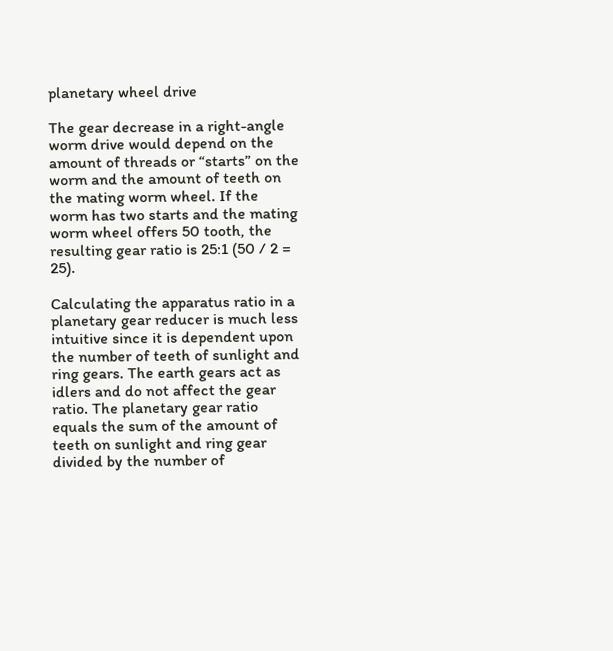planetary wheel drive

The gear decrease in a right-angle worm drive would depend on the amount of threads or “starts” on the worm and the amount of teeth on the mating worm wheel. If the worm has two starts and the mating worm wheel offers 50 tooth, the resulting gear ratio is 25:1 (50 / 2 = 25).

Calculating the apparatus ratio in a planetary gear reducer is much less intuitive since it is dependent upon the number of teeth of sunlight and ring gears. The earth gears act as idlers and do not affect the gear ratio. The planetary gear ratio equals the sum of the amount of teeth on sunlight and ring gear divided by the number of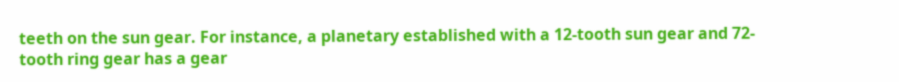teeth on the sun gear. For instance, a planetary established with a 12-tooth sun gear and 72-tooth ring gear has a gear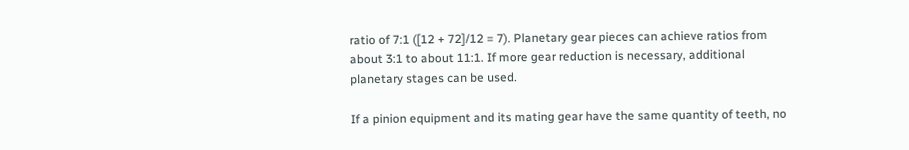ratio of 7:1 ([12 + 72]/12 = 7). Planetary gear pieces can achieve ratios from about 3:1 to about 11:1. If more gear reduction is necessary, additional planetary stages can be used.

If a pinion equipment and its mating gear have the same quantity of teeth, no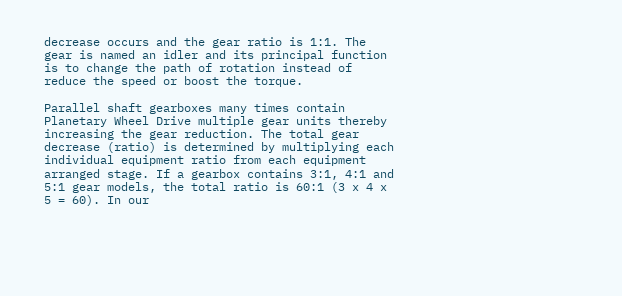decrease occurs and the gear ratio is 1:1. The gear is named an idler and its principal function is to change the path of rotation instead of reduce the speed or boost the torque.

Parallel shaft gearboxes many times contain Planetary Wheel Drive multiple gear units thereby increasing the gear reduction. The total gear decrease (ratio) is determined by multiplying each individual equipment ratio from each equipment arranged stage. If a gearbox contains 3:1, 4:1 and 5:1 gear models, the total ratio is 60:1 (3 x 4 x 5 = 60). In our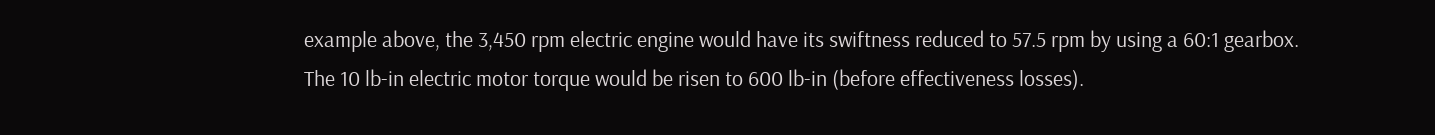example above, the 3,450 rpm electric engine would have its swiftness reduced to 57.5 rpm by using a 60:1 gearbox. The 10 lb-in electric motor torque would be risen to 600 lb-in (before effectiveness losses).